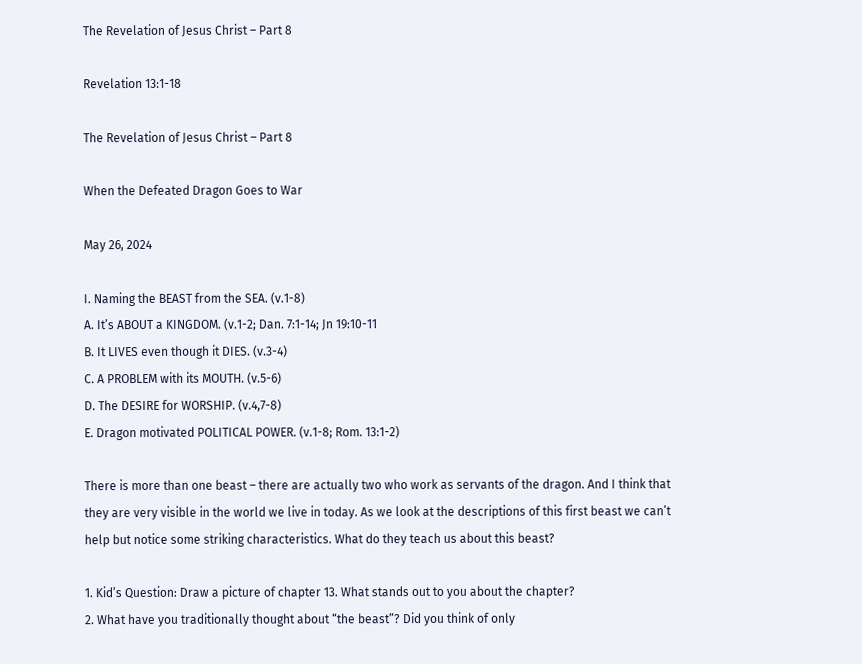The Revelation of Jesus Christ – Part 8

Revelation 13:1-18

The Revelation of Jesus Christ – Part 8

When the Defeated Dragon Goes to War

May 26, 2024

I. Naming the BEAST from the SEA. (v.1-8)
A. It’s ABOUT a KINGDOM. (v.1-2; Dan. 7:1-14; Jn 19:10-11
B. It LIVES even though it DIES. (v.3-4)
C. A PROBLEM with its MOUTH. (v.5-6)
D. The DESIRE for WORSHIP. (v.4,7-8)
E. Dragon motivated POLITICAL POWER. (v.1-8; Rom. 13:1-2)

There is more than one beast – there are actually two who work as servants of the dragon. And I think that they are very visible in the world we live in today. As we look at the descriptions of this first beast we can’t help but notice some striking characteristics. What do they teach us about this beast?

1. Kid’s Question: Draw a picture of chapter 13. What stands out to you about the chapter?
2. What have you traditionally thought about “the beast”? Did you think of only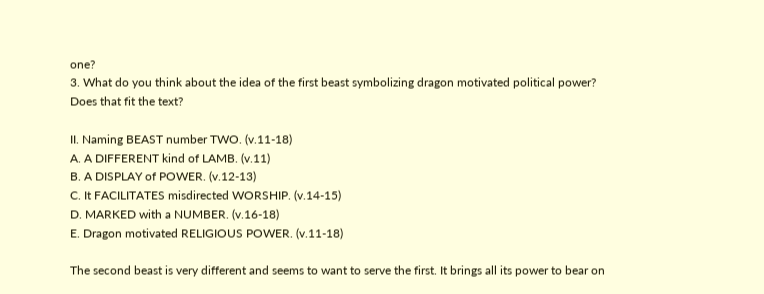one?
3. What do you think about the idea of the first beast symbolizing dragon motivated political power? Does that fit the text?

II. Naming BEAST number TWO. (v.11-18)
A. A DIFFERENT kind of LAMB. (v.11)
B. A DISPLAY of POWER. (v.12-13)
C. It FACILITATES misdirected WORSHIP. (v.14-15)
D. MARKED with a NUMBER. (v.16-18)
E. Dragon motivated RELIGIOUS POWER. (v.11-18)

The second beast is very different and seems to want to serve the first. It brings all its power to bear on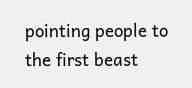pointing people to the first beast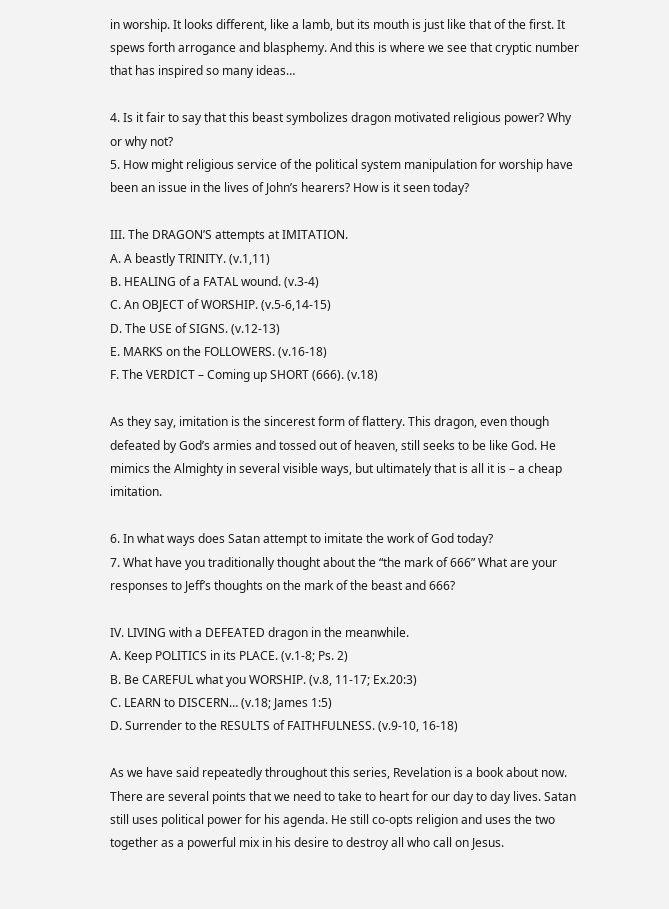in worship. It looks different, like a lamb, but its mouth is just like that of the first. It spews forth arrogance and blasphemy. And this is where we see that cryptic number that has inspired so many ideas…

4. Is it fair to say that this beast symbolizes dragon motivated religious power? Why or why not?
5. How might religious service of the political system manipulation for worship have been an issue in the lives of John’s hearers? How is it seen today?

III. The DRAGON’S attempts at IMITATION.
A. A beastly TRINITY. (v.1,11)
B. HEALING of a FATAL wound. (v.3-4)
C. An OBJECT of WORSHIP. (v.5-6,14-15)
D. The USE of SIGNS. (v.12-13)
E. MARKS on the FOLLOWERS. (v.16-18)
F. The VERDICT – Coming up SHORT (666). (v.18)

As they say, imitation is the sincerest form of flattery. This dragon, even though defeated by God’s armies and tossed out of heaven, still seeks to be like God. He mimics the Almighty in several visible ways, but ultimately that is all it is – a cheap imitation.

6. In what ways does Satan attempt to imitate the work of God today?
7. What have you traditionally thought about the “the mark of 666” What are your responses to Jeff’s thoughts on the mark of the beast and 666?

IV. LIVING with a DEFEATED dragon in the meanwhile.
A. Keep POLITICS in its PLACE. (v.1-8; Ps. 2)
B. Be CAREFUL what you WORSHIP. (v.8, 11-17; Ex.20:3)
C. LEARN to DISCERN… (v.18; James 1:5)
D. Surrender to the RESULTS of FAITHFULNESS. (v.9-10, 16-18)

As we have said repeatedly throughout this series, Revelation is a book about now. There are several points that we need to take to heart for our day to day lives. Satan still uses political power for his agenda. He still co-opts religion and uses the two together as a powerful mix in his desire to destroy all who call on Jesus.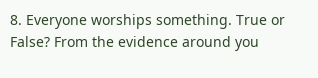8. Everyone worships something. True or False? From the evidence around you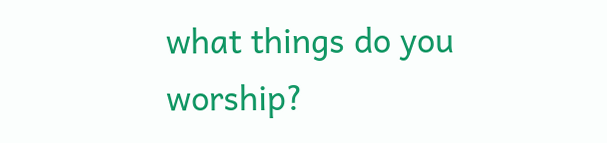what things do you worship?